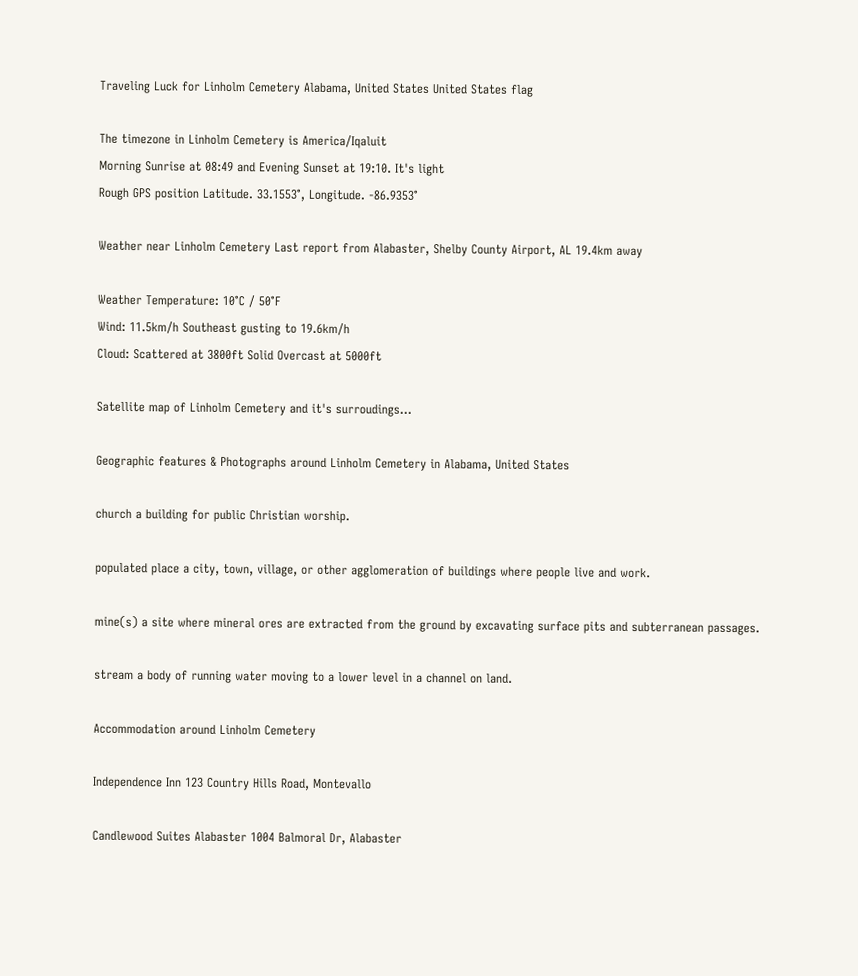Traveling Luck for Linholm Cemetery Alabama, United States United States flag

The timezone in Linholm Cemetery is America/Iqaluit
Morning Sunrise at 08:49 and Evening Sunset at 19:10. It's light
Rough GPS position Latitude. 33.1553°, Longitude. -86.9353°

Weather near Linholm Cemetery Last report from Alabaster, Shelby County Airport, AL 19.4km away

Weather Temperature: 10°C / 50°F
Wind: 11.5km/h Southeast gusting to 19.6km/h
Cloud: Scattered at 3800ft Solid Overcast at 5000ft

Satellite map of Linholm Cemetery and it's surroudings...

Geographic features & Photographs around Linholm Cemetery in Alabama, United States

church a building for public Christian worship.

populated place a city, town, village, or other agglomeration of buildings where people live and work.

mine(s) a site where mineral ores are extracted from the ground by excavating surface pits and subterranean passages.

stream a body of running water moving to a lower level in a channel on land.

Accommodation around Linholm Cemetery

Independence Inn 123 Country Hills Road, Montevallo

Candlewood Suites Alabaster 1004 Balmoral Dr, Alabaster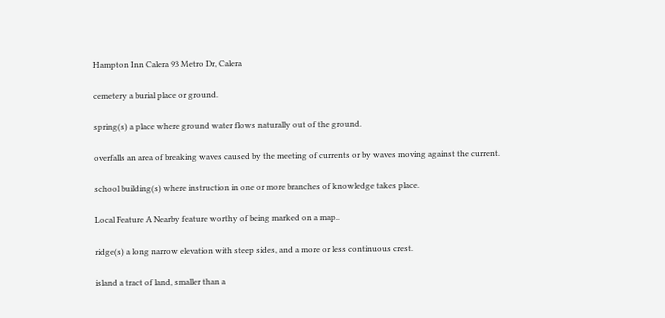Hampton Inn Calera 93 Metro Dr, Calera

cemetery a burial place or ground.

spring(s) a place where ground water flows naturally out of the ground.

overfalls an area of breaking waves caused by the meeting of currents or by waves moving against the current.

school building(s) where instruction in one or more branches of knowledge takes place.

Local Feature A Nearby feature worthy of being marked on a map..

ridge(s) a long narrow elevation with steep sides, and a more or less continuous crest.

island a tract of land, smaller than a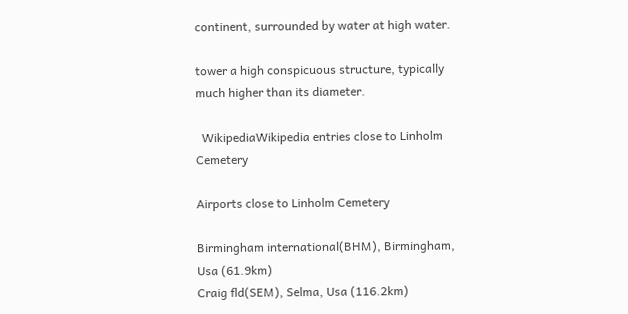continent, surrounded by water at high water.

tower a high conspicuous structure, typically much higher than its diameter.

  WikipediaWikipedia entries close to Linholm Cemetery

Airports close to Linholm Cemetery

Birmingham international(BHM), Birmingham, Usa (61.9km)
Craig fld(SEM), Selma, Usa (116.2km)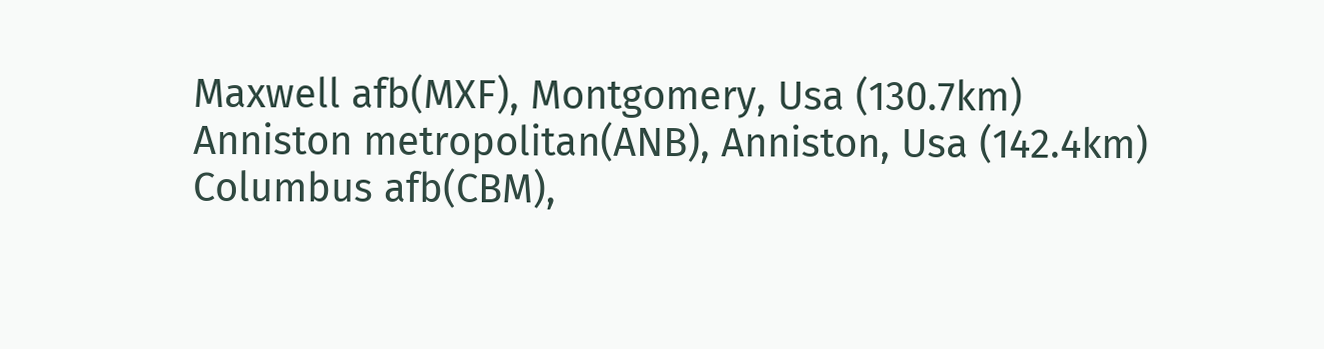Maxwell afb(MXF), Montgomery, Usa (130.7km)
Anniston metropolitan(ANB), Anniston, Usa (142.4km)
Columbus afb(CBM),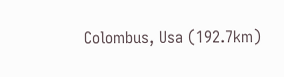Colombus, Usa (192.7km)